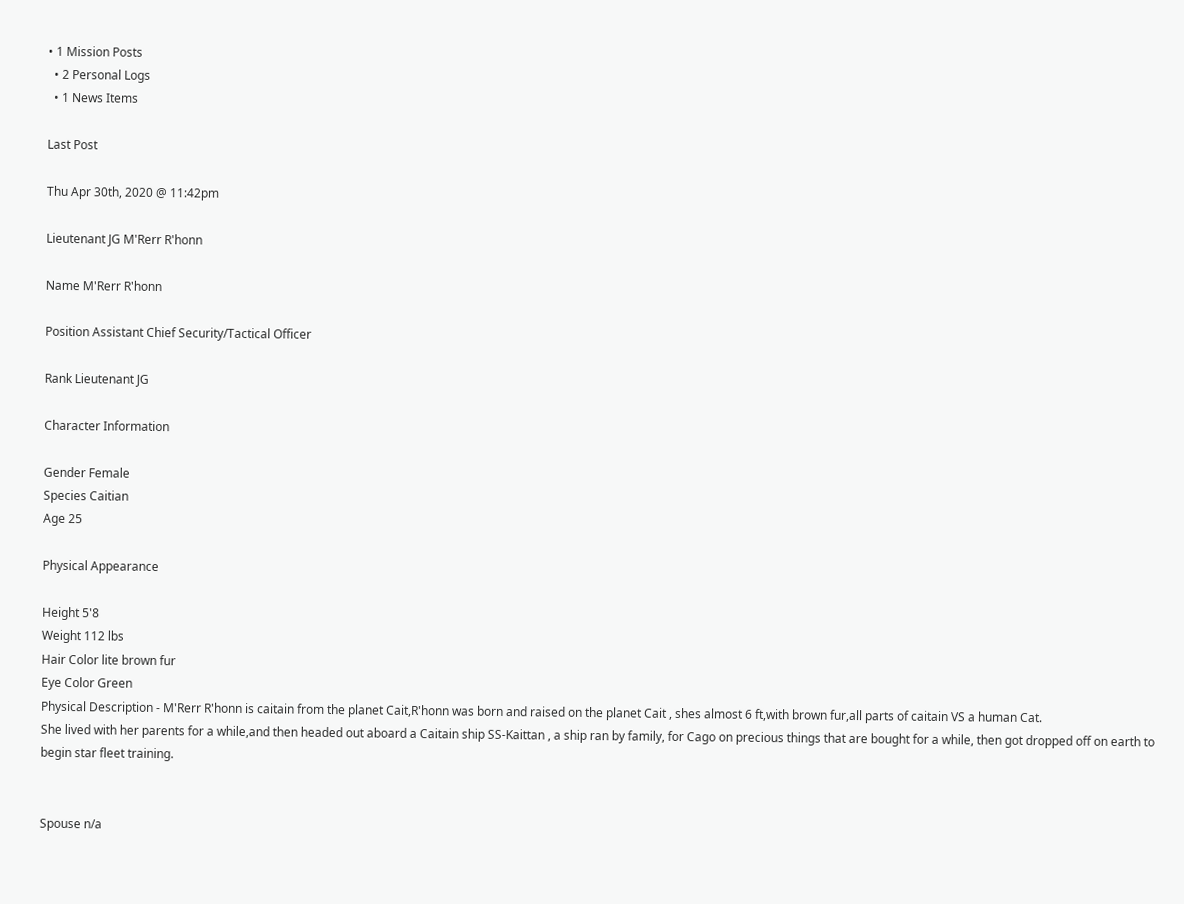• 1 Mission Posts
  • 2 Personal Logs
  • 1 News Items

Last Post

Thu Apr 30th, 2020 @ 11:42pm

Lieutenant JG M'Rerr R'honn

Name M'Rerr R'honn

Position Assistant Chief Security/Tactical Officer

Rank Lieutenant JG

Character Information

Gender Female
Species Caitian
Age 25

Physical Appearance

Height 5'8
Weight 112 lbs
Hair Color lite brown fur
Eye Color Green
Physical Description - M'Rerr R'honn is caitain from the planet Cait,R'honn was born and raised on the planet Cait , shes almost 6 ft,with brown fur,all parts of caitain VS a human Cat.
She lived with her parents for a while,and then headed out aboard a Caitain ship SS-Kaittan , a ship ran by family, for Cago on precious things that are bought for a while, then got dropped off on earth to begin star fleet training.


Spouse n/a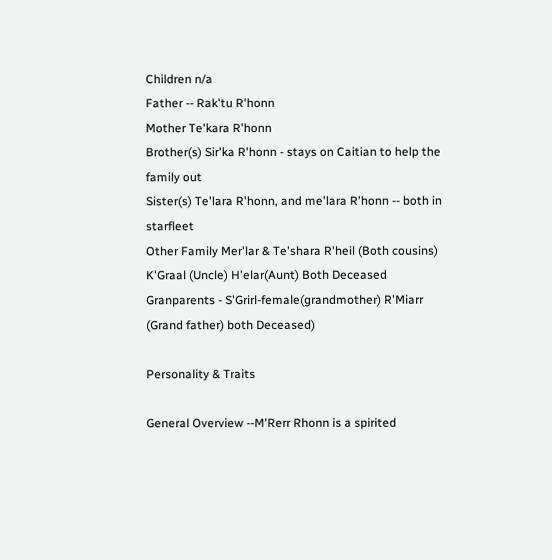Children n/a
Father -- Rak'tu R'honn
Mother Te'kara R'honn
Brother(s) Sir'ka R'honn - stays on Caitian to help the family out
Sister(s) Te'lara R'honn, and me'lara R'honn -- both in starfleet
Other Family Mer'lar & Te'shara R'heil (Both cousins)
K'Graal (Uncle) H'elar(Aunt) Both Deceased
Granparents - S'Grirl-female(grandmother) R'Miarr (Grand father) both Deceased)

Personality & Traits

General Overview --M'Rerr Rhonn is a spirited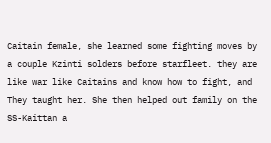Caitain female, she learned some fighting moves by a couple Kzinti solders before starfleet. they are like war like Caitains and know how to fight, and They taught her. She then helped out family on the SS-Kaittan a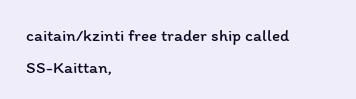caitain/kzinti free trader ship called SS-Kaittan,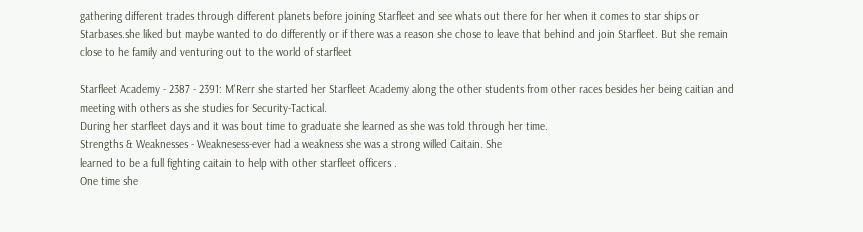gathering different trades through different planets before joining Starfleet and see whats out there for her when it comes to star ships or Starbases.she liked but maybe wanted to do differently or if there was a reason she chose to leave that behind and join Starfleet. But she remain close to he family and venturing out to the world of starfleet

Starfleet Academy - 2387 - 2391: M'Rerr she started her Starfleet Academy along the other students from other races besides her being caitian and meeting with others as she studies for Security-Tactical.
During her starfleet days and it was bout time to graduate she learned as she was told through her time.
Strengths & Weaknesses - Weaknesess-ever had a weakness she was a strong willed Caitain. She
learned to be a full fighting caitain to help with other starfleet officers .
One time she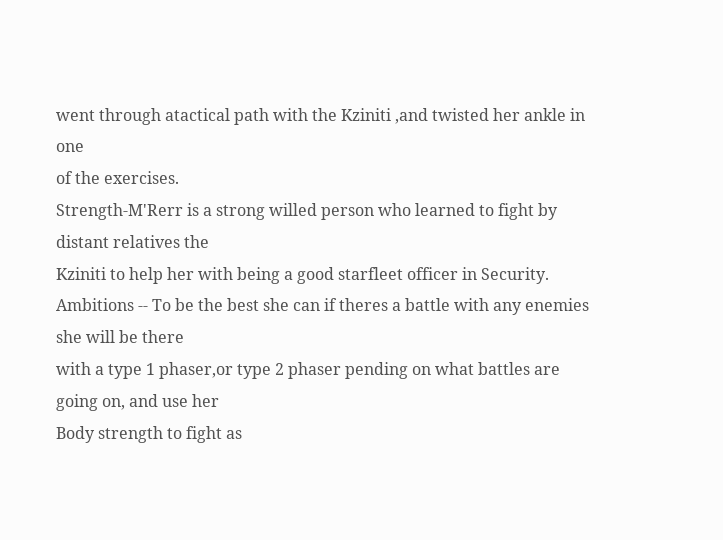went through atactical path with the Kziniti ,and twisted her ankle in one
of the exercises.
Strength-M'Rerr is a strong willed person who learned to fight by distant relatives the
Kziniti to help her with being a good starfleet officer in Security.
Ambitions -- To be the best she can if theres a battle with any enemies she will be there
with a type 1 phaser,or type 2 phaser pending on what battles are going on, and use her
Body strength to fight as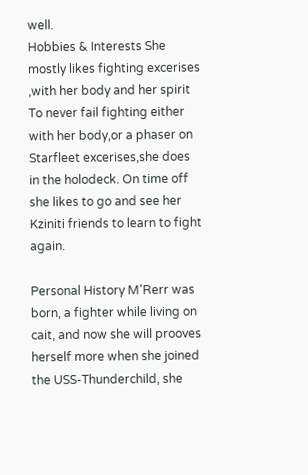well.
Hobbies & Interests She mostly likes fighting excerises ,with her body and her spirit
To never fail fighting either with her body,or a phaser on Starfleet excerises,she does
in the holodeck. On time off she likes to go and see her Kziniti friends to learn to fight again.

Personal History M'Rerr was born, a fighter while living on cait, and now she will prooves herself more when she joined the USS-Thunderchild, she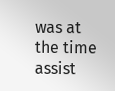was at the time assist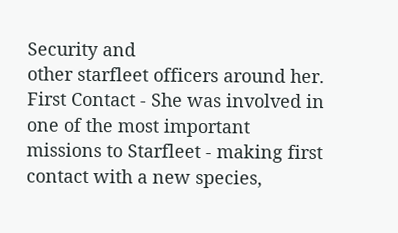Security and
other starfleet officers around her. First Contact - She was involved in one of the most important missions to Starfleet - making first contact with a new species,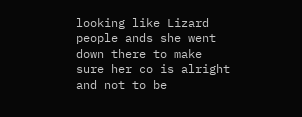looking like Lizard people ands she went down there to make sure her co is alright and not to be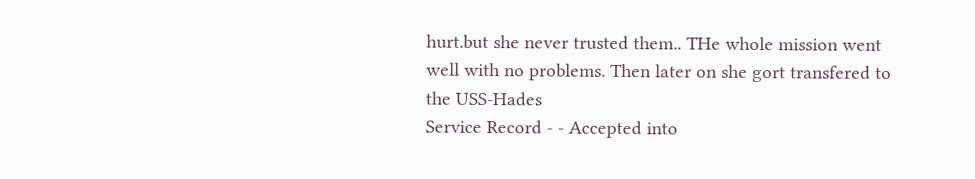hurt.but she never trusted them.. THe whole mission went well with no problems. Then later on she gort transfered to the USS-Hades
Service Record - - Accepted into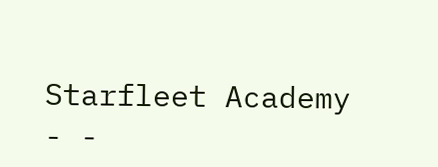Starfleet Academy
- -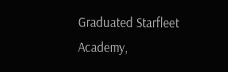Graduated Starfleet Academy,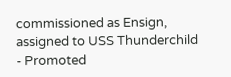commissioned as Ensign, assigned to USS Thunderchild
- Promoted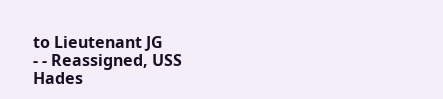to Lieutenant JG
- - Reassigned, USS Hades